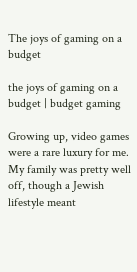The joys of gaming on a budget

the joys of gaming on a budget | budget gaming

Growing up, video games were a rare luxury for me. My family was pretty well off, though a Jewish lifestyle meant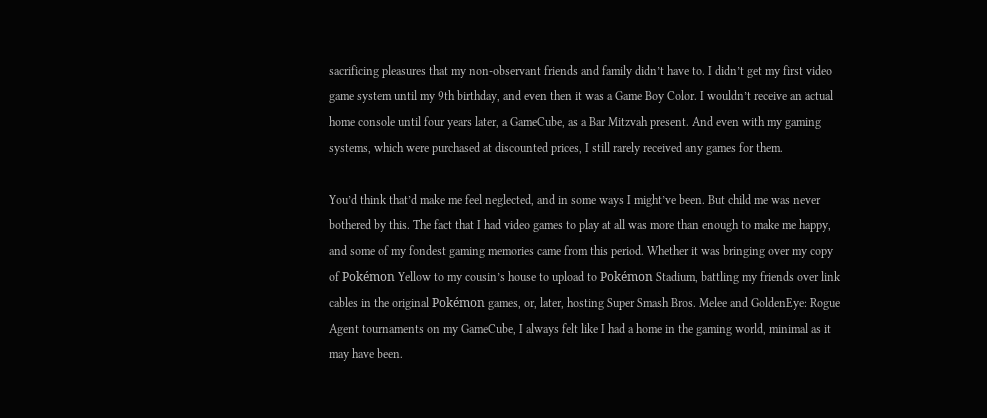sacrificing pleasures that my non-observant friends and family didn’t have to. I didn’t get my first video game system until my 9th birthday, and even then it was a Game Boy Color. I wouldn’t receive an actual home console until four years later, a GameCube, as a Bar Mitzvah present. And even with my gaming systems, which were purchased at discounted prices, I still rarely received any games for them.

You’d think that’d make me feel neglected, and in some ways I might’ve been. But child me was never bothered by this. The fact that I had video games to play at all was more than enough to make me happy, and some of my fondest gaming memories came from this period. Whether it was bringing over my copy of Pokémon Yellow to my cousin’s house to upload to Pokémon Stadium, battling my friends over link cables in the original Pokémon games, or, later, hosting Super Smash Bros. Melee and GoldenEye: Rogue Agent tournaments on my GameCube, I always felt like I had a home in the gaming world, minimal as it may have been.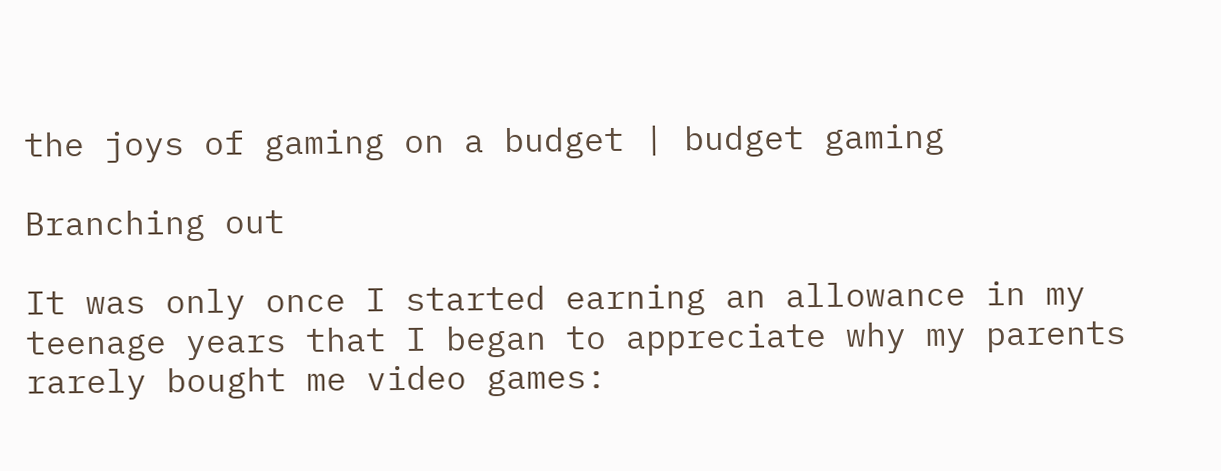the joys of gaming on a budget | budget gaming

Branching out

It was only once I started earning an allowance in my teenage years that I began to appreciate why my parents rarely bought me video games: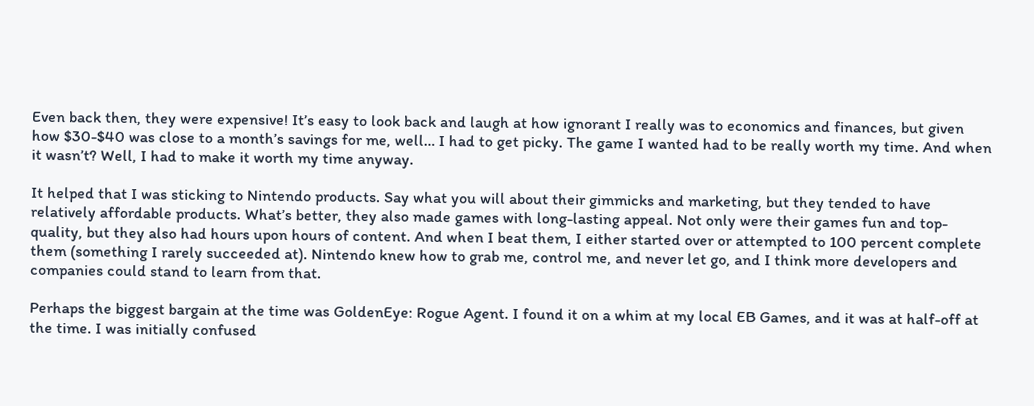Even back then, they were expensive! It’s easy to look back and laugh at how ignorant I really was to economics and finances, but given how $30-$40 was close to a month’s savings for me, well… I had to get picky. The game I wanted had to be really worth my time. And when it wasn’t? Well, I had to make it worth my time anyway.

It helped that I was sticking to Nintendo products. Say what you will about their gimmicks and marketing, but they tended to have relatively affordable products. What’s better, they also made games with long-lasting appeal. Not only were their games fun and top-quality, but they also had hours upon hours of content. And when I beat them, I either started over or attempted to 100 percent complete them (something I rarely succeeded at). Nintendo knew how to grab me, control me, and never let go, and I think more developers and companies could stand to learn from that.

Perhaps the biggest bargain at the time was GoldenEye: Rogue Agent. I found it on a whim at my local EB Games, and it was at half-off at the time. I was initially confused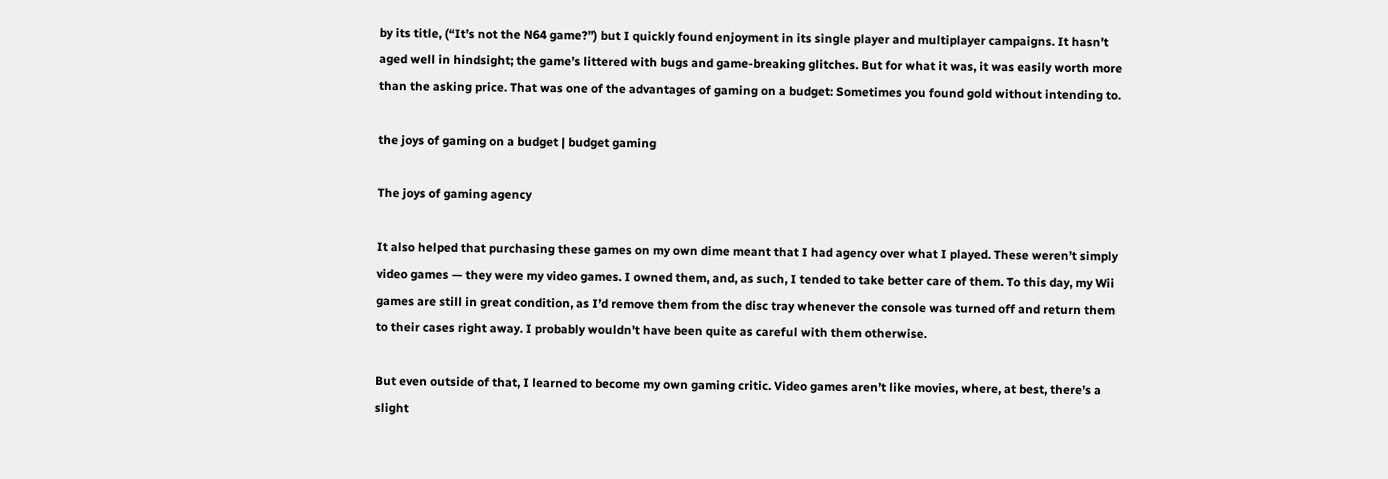by its title, (“It’s not the N64 game?”) but I quickly found enjoyment in its single player and multiplayer campaigns. It hasn’t aged well in hindsight; the game’s littered with bugs and game-breaking glitches. But for what it was, it was easily worth more than the asking price. That was one of the advantages of gaming on a budget: Sometimes you found gold without intending to.

the joys of gaming on a budget | budget gaming

The joys of gaming agency

It also helped that purchasing these games on my own dime meant that I had agency over what I played. These weren’t simply video games — they were my video games. I owned them, and, as such, I tended to take better care of them. To this day, my Wii games are still in great condition, as I’d remove them from the disc tray whenever the console was turned off and return them to their cases right away. I probably wouldn’t have been quite as careful with them otherwise.

But even outside of that, I learned to become my own gaming critic. Video games aren’t like movies, where, at best, there’s a slight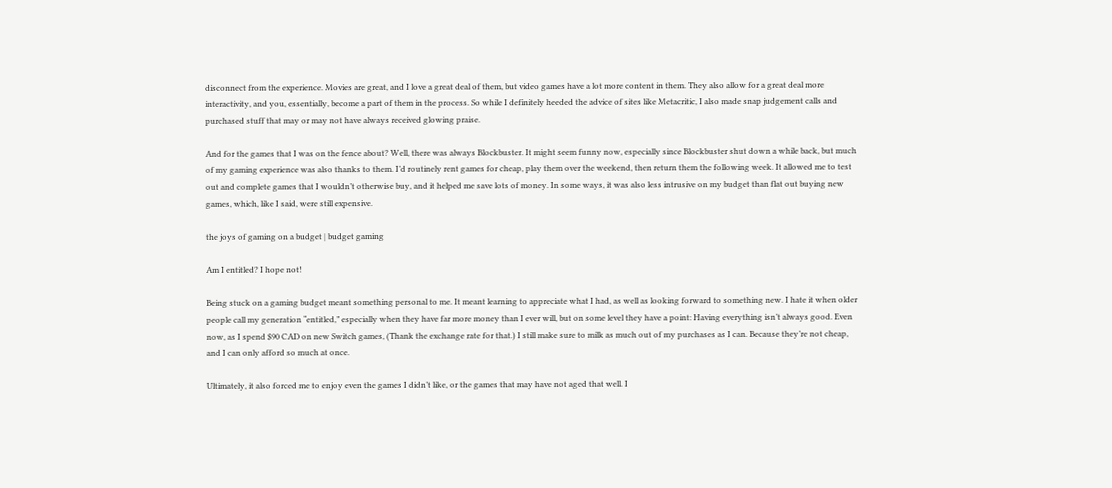disconnect from the experience. Movies are great, and I love a great deal of them, but video games have a lot more content in them. They also allow for a great deal more interactivity, and you, essentially, become a part of them in the process. So while I definitely heeded the advice of sites like Metacritic, I also made snap judgement calls and purchased stuff that may or may not have always received glowing praise.

And for the games that I was on the fence about? Well, there was always Blockbuster. It might seem funny now, especially since Blockbuster shut down a while back, but much of my gaming experience was also thanks to them. I’d routinely rent games for cheap, play them over the weekend, then return them the following week. It allowed me to test out and complete games that I wouldn’t otherwise buy, and it helped me save lots of money. In some ways, it was also less intrusive on my budget than flat out buying new games, which, like I said, were still expensive.

the joys of gaming on a budget | budget gaming

Am I entitled? I hope not!

Being stuck on a gaming budget meant something personal to me. It meant learning to appreciate what I had, as well as looking forward to something new. I hate it when older people call my generation “entitled,” especially when they have far more money than I ever will, but on some level they have a point: Having everything isn’t always good. Even now, as I spend $90 CAD on new Switch games, (Thank the exchange rate for that.) I still make sure to milk as much out of my purchases as I can. Because they’re not cheap, and I can only afford so much at once.

Ultimately, it also forced me to enjoy even the games I didn’t like, or the games that may have not aged that well. I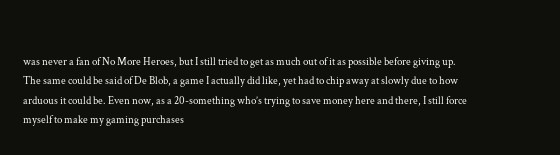was never a fan of No More Heroes, but I still tried to get as much out of it as possible before giving up. The same could be said of De Blob, a game I actually did like, yet had to chip away at slowly due to how arduous it could be. Even now, as a 20-something who’s trying to save money here and there, I still force myself to make my gaming purchases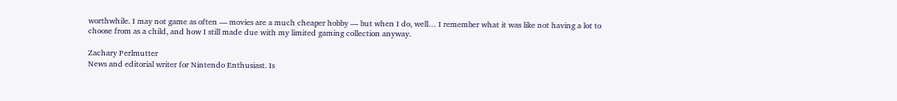worthwhile. I may not game as often — movies are a much cheaper hobby — but when I do, well… I remember what it was like not having a lot to choose from as a child, and how I still made due with my limited gaming collection anyway.

Zachary Perlmutter
News and editorial writer for Nintendo Enthusiast. Is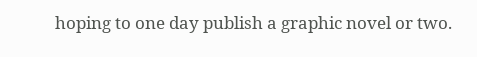hoping to one day publish a graphic novel or two.